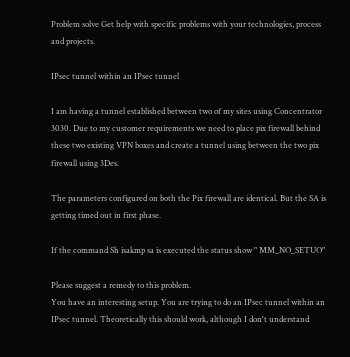Problem solve Get help with specific problems with your technologies, process and projects.

IPsec tunnel within an IPsec tunnel

I am having a tunnel established between two of my sites using Concentrator 3030. Due to my customer requirements we need to place pix firewall behind these two existing VPN boxes and create a tunnel using between the two pix firewall using 3Des.

The parameters configured on both the Pix firewall are identical. But the SA is getting timed out in first phase.

If the command Sh isakmp sa is executed the status show " MM_NO_SETUO"

Please suggest a remedy to this problem.
You have an interesting setup. You are trying to do an IPsec tunnel within an IPsec tunnel. Theoretically this should work, although I don't understand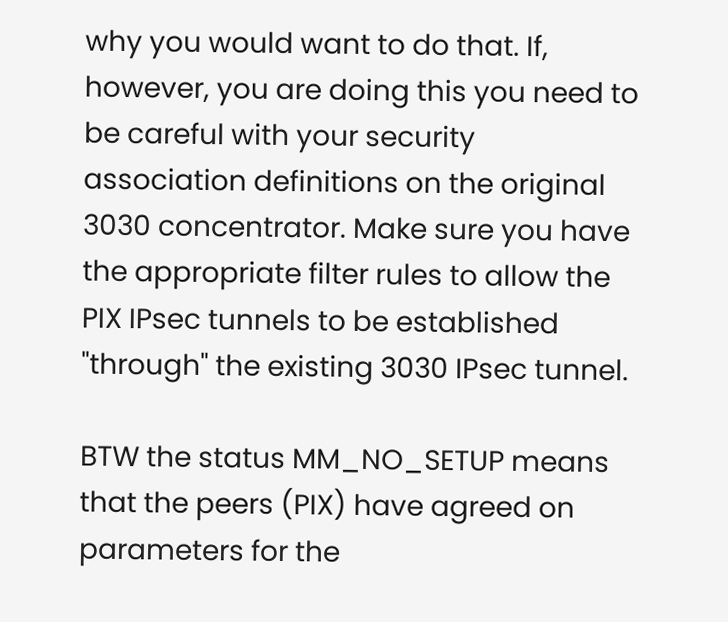why you would want to do that. If, however, you are doing this you need to be careful with your security association definitions on the original 3030 concentrator. Make sure you have the appropriate filter rules to allow the PIX IPsec tunnels to be established "through" the existing 3030 IPsec tunnel.

BTW the status MM_NO_SETUP means that the peers (PIX) have agreed on parameters for the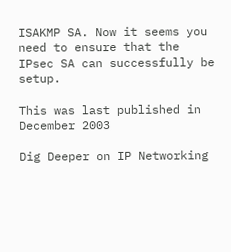ISAKMP SA. Now it seems you need to ensure that the IPsec SA can successfully be setup.

This was last published in December 2003

Dig Deeper on IP Networking